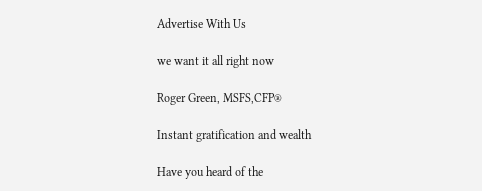Advertise With Us

we want it all right now

Roger Green, MSFS,CFP®

Instant gratification and wealth

Have you heard of the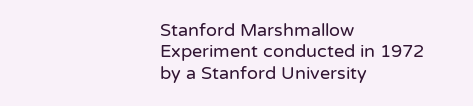Stanford Marshmallow Experiment conducted in 1972 by a Stanford University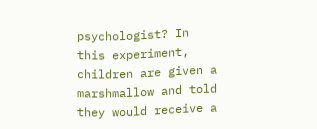psychologist? In this experiment, children are given a marshmallow and told they would receive a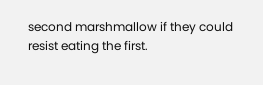second marshmallow if they could resist eating the first.